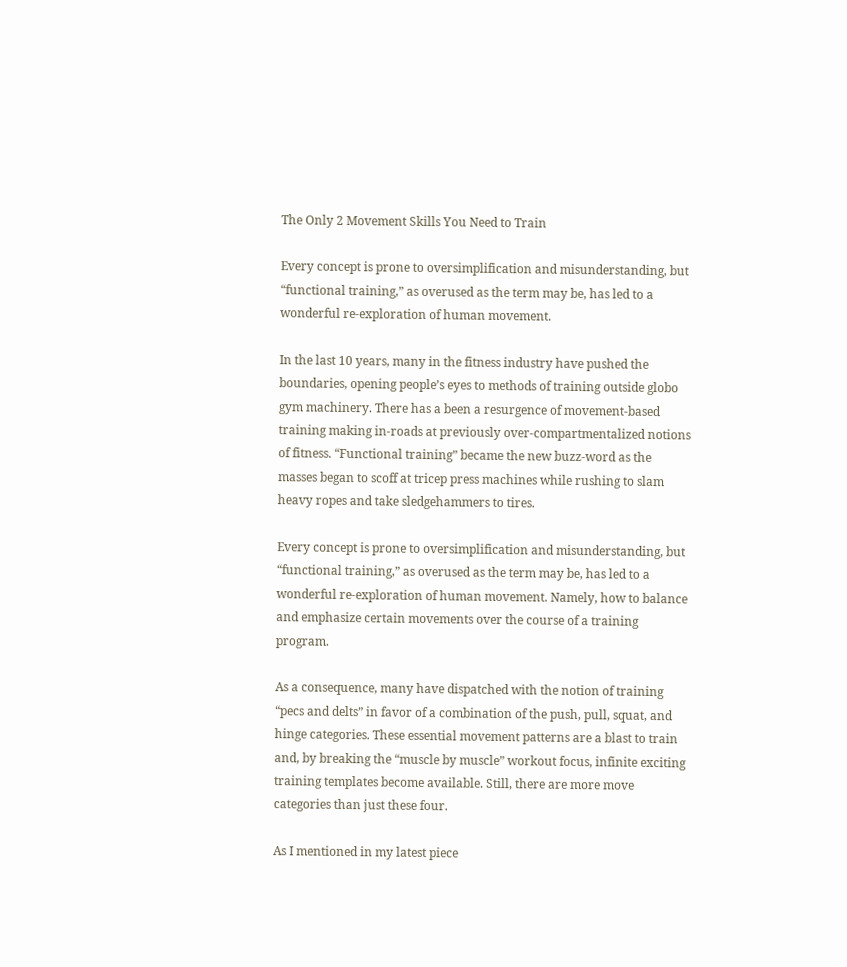The Only 2 Movement Skills You Need to Train

Every concept is prone to oversimplification and misunderstanding, but “functional training,” as overused as the term may be, has led to a wonderful re-exploration of human movement.

In the last 10 years, many in the fitness industry have pushed the boundaries, opening people’s eyes to methods of training outside globo gym machinery. There has a been a resurgence of movement-based training making in-roads at previously over-compartmentalized notions of fitness. “Functional training” became the new buzz-word as the masses began to scoff at tricep press machines while rushing to slam heavy ropes and take sledgehammers to tires.

Every concept is prone to oversimplification and misunderstanding, but “functional training,” as overused as the term may be, has led to a wonderful re-exploration of human movement. Namely, how to balance and emphasize certain movements over the course of a training program.

As a consequence, many have dispatched with the notion of training “pecs and delts” in favor of a combination of the push, pull, squat, and hinge categories. These essential movement patterns are a blast to train and, by breaking the “muscle by muscle” workout focus, infinite exciting training templates become available. Still, there are more move categories than just these four.

As I mentioned in my latest piece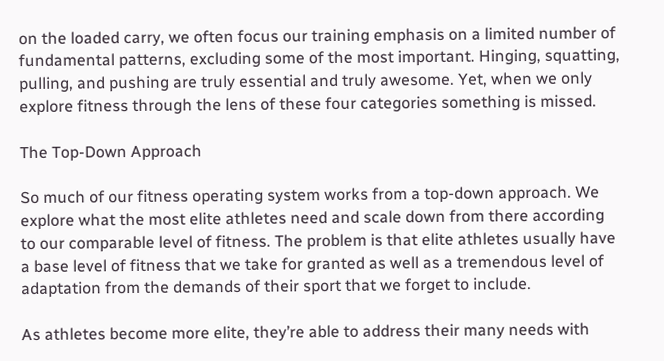on the loaded carry, we often focus our training emphasis on a limited number of fundamental patterns, excluding some of the most important. Hinging, squatting, pulling, and pushing are truly essential and truly awesome. Yet, when we only explore fitness through the lens of these four categories something is missed.

The Top-Down Approach

So much of our fitness operating system works from a top-down approach. We explore what the most elite athletes need and scale down from there according to our comparable level of fitness. The problem is that elite athletes usually have a base level of fitness that we take for granted as well as a tremendous level of adaptation from the demands of their sport that we forget to include.

As athletes become more elite, they’re able to address their many needs with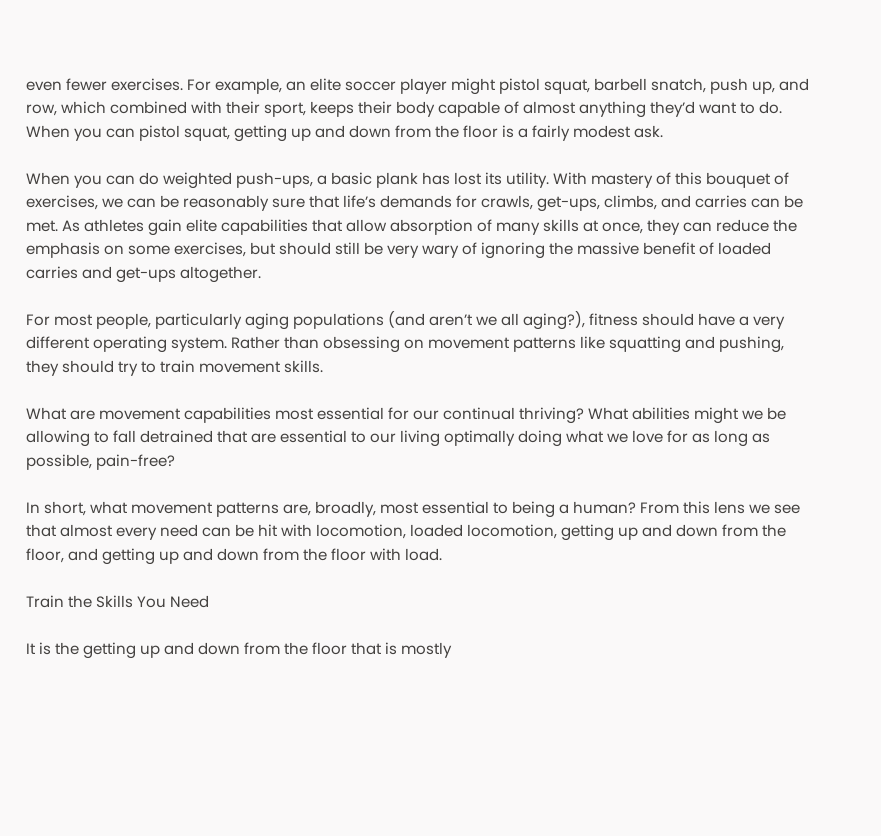even fewer exercises. For example, an elite soccer player might pistol squat, barbell snatch, push up, and row, which combined with their sport, keeps their body capable of almost anything they’d want to do. When you can pistol squat, getting up and down from the floor is a fairly modest ask.

When you can do weighted push-ups, a basic plank has lost its utility. With mastery of this bouquet of exercises, we can be reasonably sure that life’s demands for crawls, get-ups, climbs, and carries can be met. As athletes gain elite capabilities that allow absorption of many skills at once, they can reduce the emphasis on some exercises, but should still be very wary of ignoring the massive benefit of loaded carries and get-ups altogether.

For most people, particularly aging populations (and aren’t we all aging?), fitness should have a very different operating system. Rather than obsessing on movement patterns like squatting and pushing, they should try to train movement skills.

What are movement capabilities most essential for our continual thriving? What abilities might we be allowing to fall detrained that are essential to our living optimally doing what we love for as long as possible, pain-free?

In short, what movement patterns are, broadly, most essential to being a human? From this lens we see that almost every need can be hit with locomotion, loaded locomotion, getting up and down from the floor, and getting up and down from the floor with load.

Train the Skills You Need

It is the getting up and down from the floor that is mostly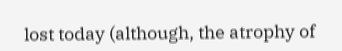lost today (although, the atrophy of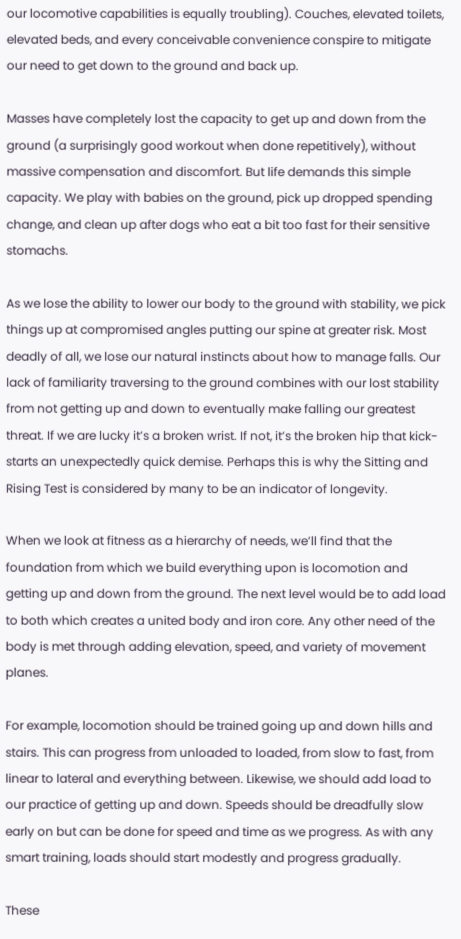our locomotive capabilities is equally troubling). Couches, elevated toilets, elevated beds, and every conceivable convenience conspire to mitigate our need to get down to the ground and back up.

Masses have completely lost the capacity to get up and down from the ground (a surprisingly good workout when done repetitively), without massive compensation and discomfort. But life demands this simple capacity. We play with babies on the ground, pick up dropped spending change, and clean up after dogs who eat a bit too fast for their sensitive stomachs.

As we lose the ability to lower our body to the ground with stability, we pick things up at compromised angles putting our spine at greater risk. Most deadly of all, we lose our natural instincts about how to manage falls. Our lack of familiarity traversing to the ground combines with our lost stability from not getting up and down to eventually make falling our greatest threat. If we are lucky it’s a broken wrist. If not, it’s the broken hip that kick-starts an unexpectedly quick demise. Perhaps this is why the Sitting and Rising Test is considered by many to be an indicator of longevity.

When we look at fitness as a hierarchy of needs, we’ll find that the foundation from which we build everything upon is locomotion and getting up and down from the ground. The next level would be to add load to both which creates a united body and iron core. Any other need of the body is met through adding elevation, speed, and variety of movement planes.

For example, locomotion should be trained going up and down hills and stairs. This can progress from unloaded to loaded, from slow to fast, from linear to lateral and everything between. Likewise, we should add load to our practice of getting up and down. Speeds should be dreadfully slow early on but can be done for speed and time as we progress. As with any smart training, loads should start modestly and progress gradually.

These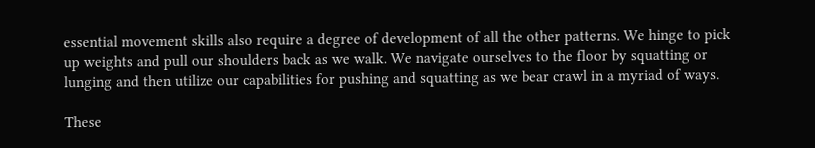essential movement skills also require a degree of development of all the other patterns. We hinge to pick up weights and pull our shoulders back as we walk. We navigate ourselves to the floor by squatting or lunging and then utilize our capabilities for pushing and squatting as we bear crawl in a myriad of ways.

These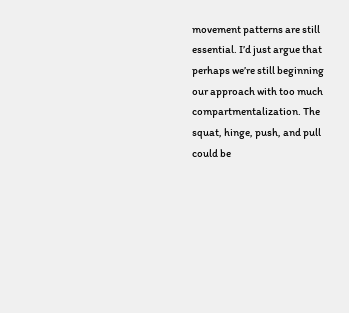movement patterns are still essential. I’d just argue that perhaps we’re still beginning our approach with too much compartmentalization. The squat, hinge, push, and pull could be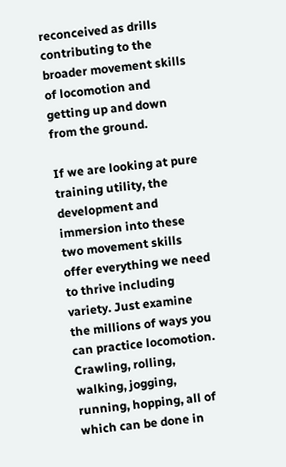reconceived as drills contributing to the broader movement skills of locomotion and getting up and down from the ground.

If we are looking at pure training utility, the development and immersion into these two movement skills offer everything we need to thrive including variety. Just examine the millions of ways you can practice locomotion. Crawling, rolling, walking, jogging, running, hopping, all of which can be done in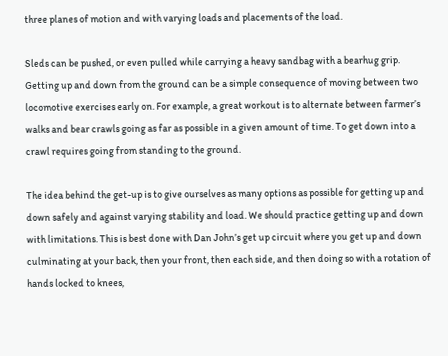three planes of motion and with varying loads and placements of the load.

Sleds can be pushed, or even pulled while carrying a heavy sandbag with a bearhug grip. Getting up and down from the ground can be a simple consequence of moving between two locomotive exercises early on. For example, a great workout is to alternate between farmer’s walks and bear crawls going as far as possible in a given amount of time. To get down into a crawl requires going from standing to the ground.

The idea behind the get-up is to give ourselves as many options as possible for getting up and down safely and against varying stability and load. We should practice getting up and down with limitations. This is best done with Dan John’s get up circuit where you get up and down culminating at your back, then your front, then each side, and then doing so with a rotation of hands locked to knees,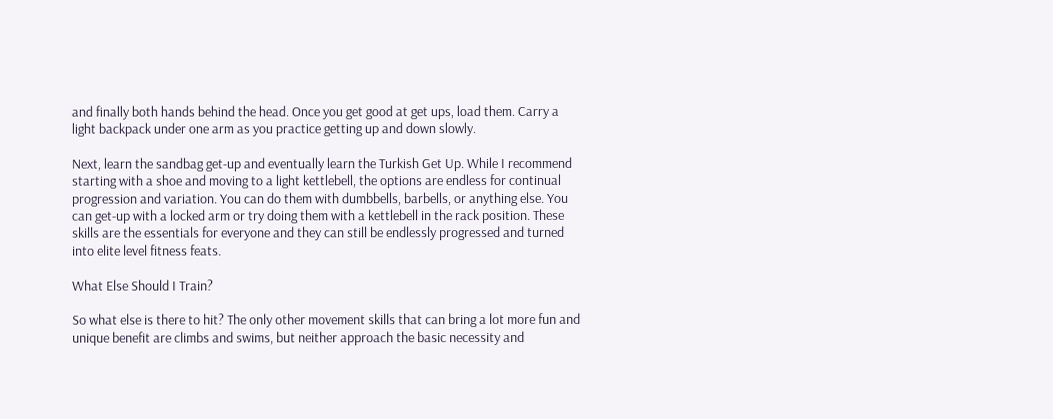and finally both hands behind the head. Once you get good at get ups, load them. Carry a light backpack under one arm as you practice getting up and down slowly.

Next, learn the sandbag get-up and eventually learn the Turkish Get Up. While I recommend starting with a shoe and moving to a light kettlebell, the options are endless for continual progression and variation. You can do them with dumbbells, barbells, or anything else. You can get-up with a locked arm or try doing them with a kettlebell in the rack position. These skills are the essentials for everyone and they can still be endlessly progressed and turned into elite level fitness feats.

What Else Should I Train?

So what else is there to hit? The only other movement skills that can bring a lot more fun and unique benefit are climbs and swims, but neither approach the basic necessity and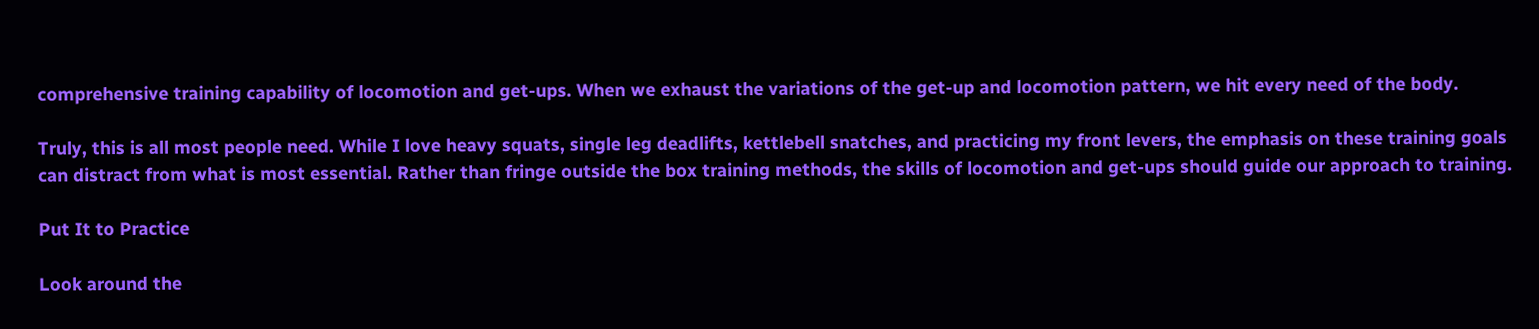comprehensive training capability of locomotion and get-ups. When we exhaust the variations of the get-up and locomotion pattern, we hit every need of the body.

Truly, this is all most people need. While I love heavy squats, single leg deadlifts, kettlebell snatches, and practicing my front levers, the emphasis on these training goals can distract from what is most essential. Rather than fringe outside the box training methods, the skills of locomotion and get-ups should guide our approach to training.

Put It to Practice

Look around the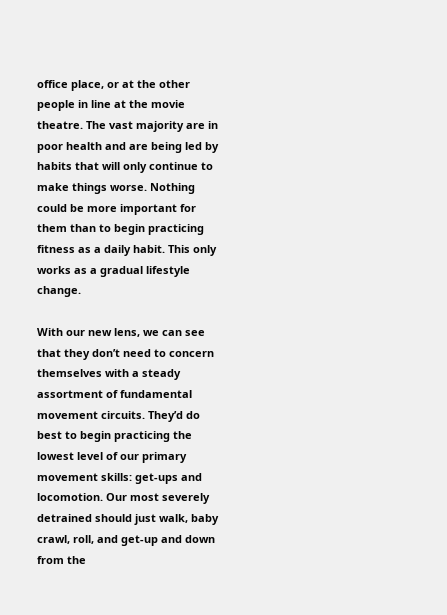office place, or at the other people in line at the movie theatre. The vast majority are in poor health and are being led by habits that will only continue to make things worse. Nothing could be more important for them than to begin practicing fitness as a daily habit. This only works as a gradual lifestyle change.

With our new lens, we can see that they don’t need to concern themselves with a steady assortment of fundamental movement circuits. They’d do best to begin practicing the lowest level of our primary movement skills: get-ups and locomotion. Our most severely detrained should just walk, baby crawl, roll, and get-up and down from the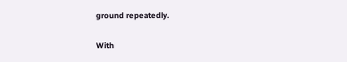ground repeatedly.

With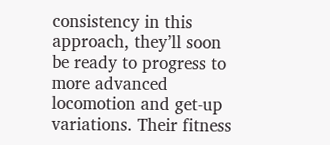consistency in this approach, they’ll soon be ready to progress to more advanced locomotion and get-up variations. Their fitness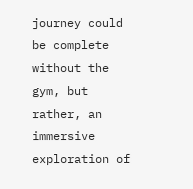journey could be complete without the gym, but rather, an immersive exploration of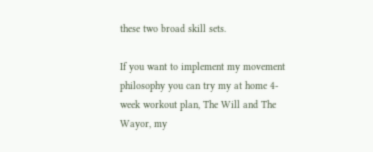these two broad skill sets.

If you want to implement my movement philosophy you can try my at home 4-week workout plan, The Will and The Wayor, my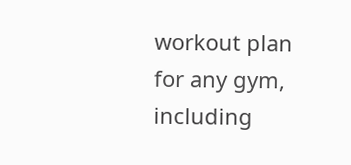workout plan for any gym, including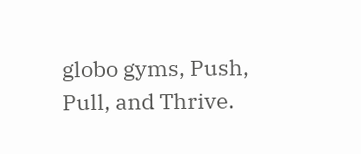globo gyms, Push, Pull, and Thrive.